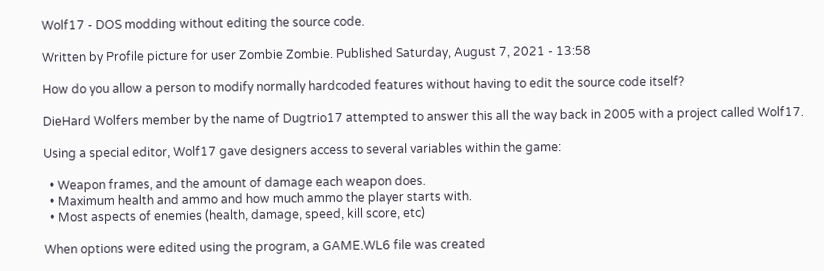Wolf17 - DOS modding without editing the source code.

Written by Profile picture for user Zombie Zombie. Published Saturday, August 7, 2021 - 13:58

How do you allow a person to modify normally hardcoded features without having to edit the source code itself?

DieHard Wolfers member by the name of Dugtrio17 attempted to answer this all the way back in 2005 with a project called Wolf17.

Using a special editor, Wolf17 gave designers access to several variables within the game:

  • Weapon frames, and the amount of damage each weapon does.
  • Maximum health and ammo and how much ammo the player starts with.
  • Most aspects of enemies (health, damage, speed, kill score, etc)

When options were edited using the program, a GAME.WL6 file was created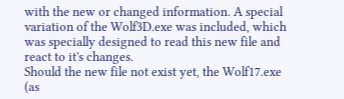with the new or changed information. A special variation of the Wolf3D.exe was included, which was specially designed to read this new file and react to it's changes.
Should the new file not exist yet, the Wolf17.exe (as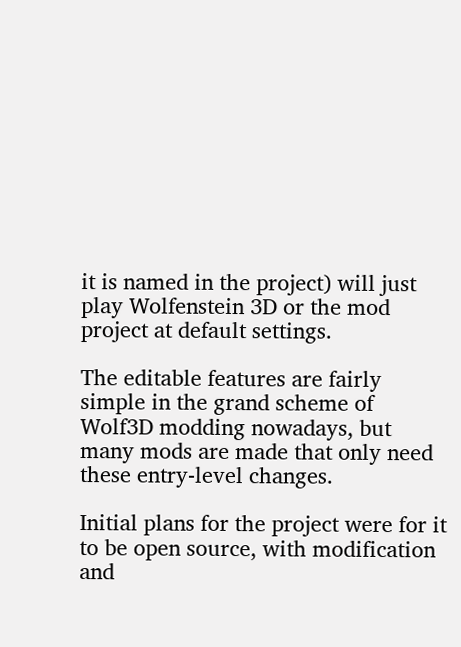it is named in the project) will just play Wolfenstein 3D or the mod project at default settings.

The editable features are fairly simple in the grand scheme of Wolf3D modding nowadays, but many mods are made that only need these entry-level changes.

Initial plans for the project were for it to be open source, with modification and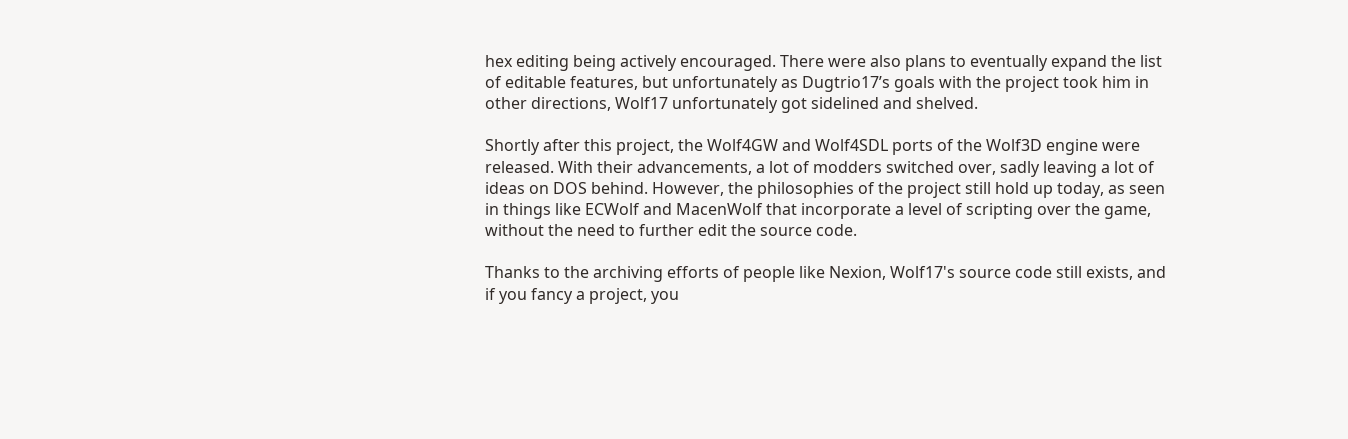hex editing being actively encouraged. There were also plans to eventually expand the list of editable features, but unfortunately as Dugtrio17’s goals with the project took him in other directions, Wolf17 unfortunately got sidelined and shelved.

Shortly after this project, the Wolf4GW and Wolf4SDL ports of the Wolf3D engine were released. With their advancements, a lot of modders switched over, sadly leaving a lot of ideas on DOS behind. However, the philosophies of the project still hold up today, as seen in things like ECWolf and MacenWolf that incorporate a level of scripting over the game, without the need to further edit the source code.

Thanks to the archiving efforts of people like Nexion, Wolf17's source code still exists, and if you fancy a project, you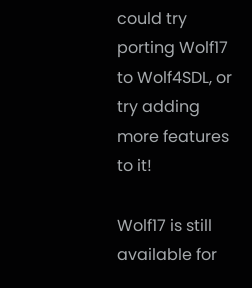could try porting Wolf17 to Wolf4SDL, or try adding more features to it!

Wolf17 is still available for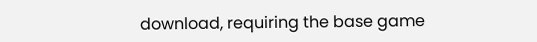download, requiring the base game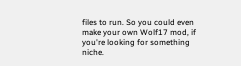files to run. So you could even make your own Wolf17 mod, if you're looking for something niche.